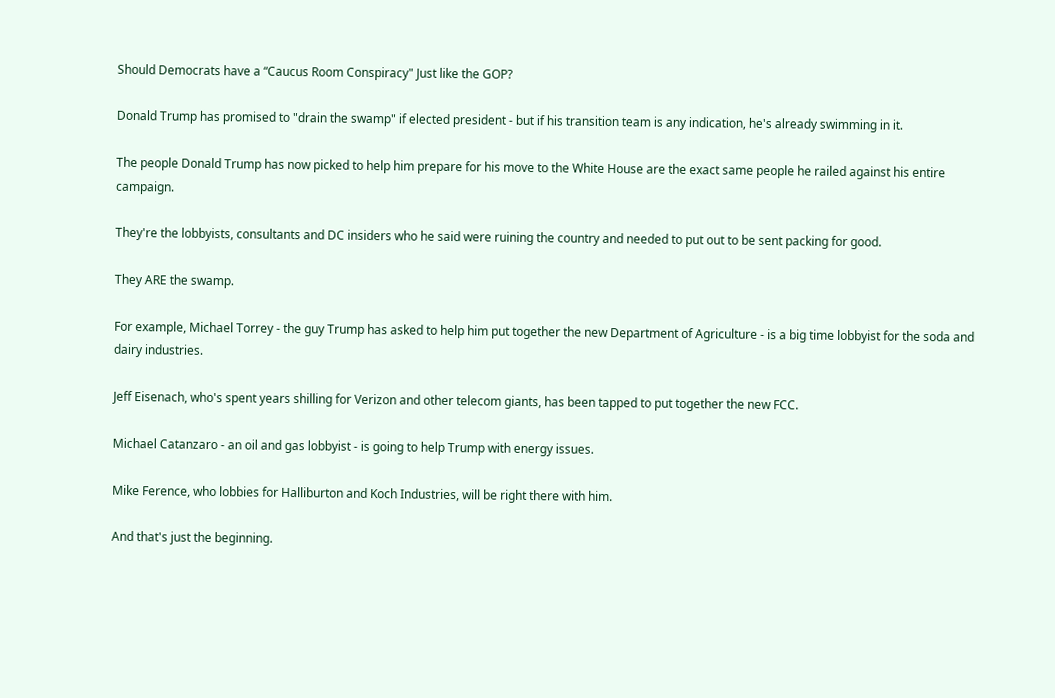Should Democrats have a “Caucus Room Conspiracy" Just like the GOP?

Donald Trump has promised to "drain the swamp" if elected president - but if his transition team is any indication, he's already swimming in it.

The people Donald Trump has now picked to help him prepare for his move to the White House are the exact same people he railed against his entire campaign.

They're the lobbyists, consultants and DC insiders who he said were ruining the country and needed to put out to be sent packing for good.

They ARE the swamp.

For example, Michael Torrey - the guy Trump has asked to help him put together the new Department of Agriculture - is a big time lobbyist for the soda and dairy industries.

Jeff Eisenach, who's spent years shilling for Verizon and other telecom giants, has been tapped to put together the new FCC.

Michael Catanzaro - an oil and gas lobbyist - is going to help Trump with energy issues.

Mike Ference, who lobbies for Halliburton and Koch Industries, will be right there with him.

And that's just the beginning.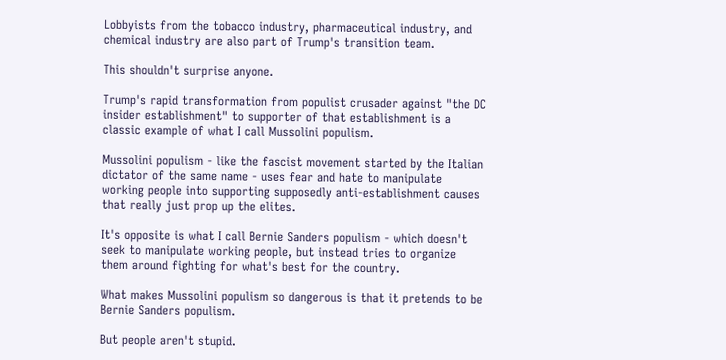Lobbyists from the tobacco industry, pharmaceutical industry, and chemical industry are also part of Trump's transition team.

This shouldn't surprise anyone.

Trump's rapid transformation from populist crusader against "the DC insider establishment" to supporter of that establishment is a classic example of what I call Mussolini populism.

Mussolini populism - like the fascist movement started by the Italian dictator of the same name - uses fear and hate to manipulate working people into supporting supposedly anti-establishment causes that really just prop up the elites.

It's opposite is what I call Bernie Sanders populism - which doesn't seek to manipulate working people, but instead tries to organize them around fighting for what's best for the country.

What makes Mussolini populism so dangerous is that it pretends to be Bernie Sanders populism.

But people aren't stupid.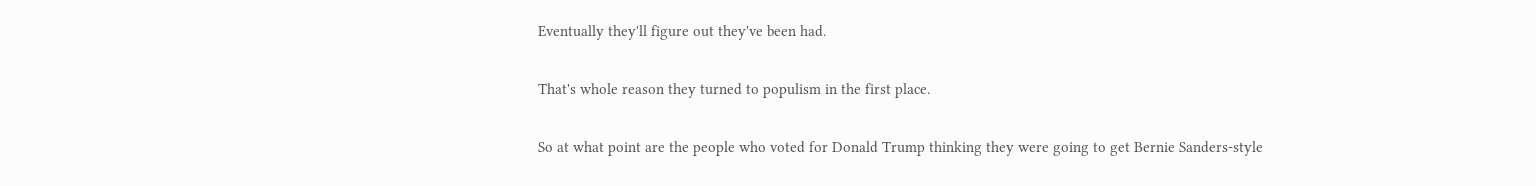Eventually they'll figure out they've been had.

That's whole reason they turned to populism in the first place.

So at what point are the people who voted for Donald Trump thinking they were going to get Bernie Sanders-style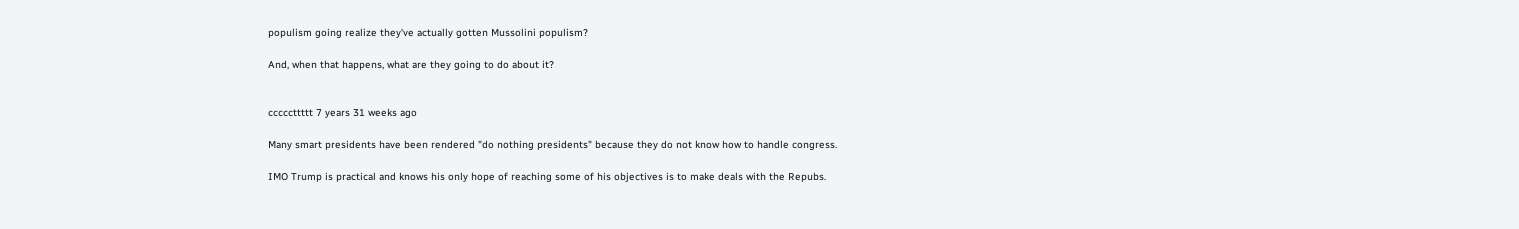populism going realize they've actually gotten Mussolini populism?

And, when that happens, what are they going to do about it?


cccccttttt 7 years 31 weeks ago

Many smart presidents have been rendered "do nothing presidents" because they do not know how to handle congress.

IMO Trump is practical and knows his only hope of reaching some of his objectives is to make deals with the Repubs.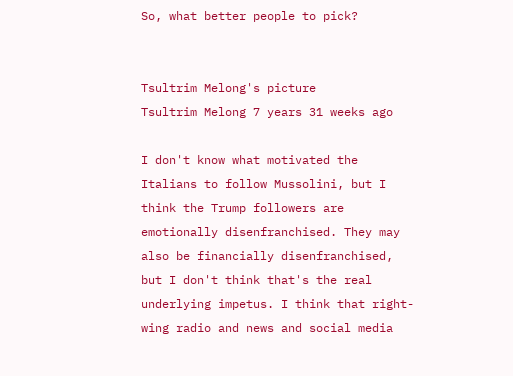So, what better people to pick?


Tsultrim Melong's picture
Tsultrim Melong 7 years 31 weeks ago

I don't know what motivated the Italians to follow Mussolini, but I think the Trump followers are emotionally disenfranchised. They may also be financially disenfranchised, but I don't think that's the real underlying impetus. I think that right-wing radio and news and social media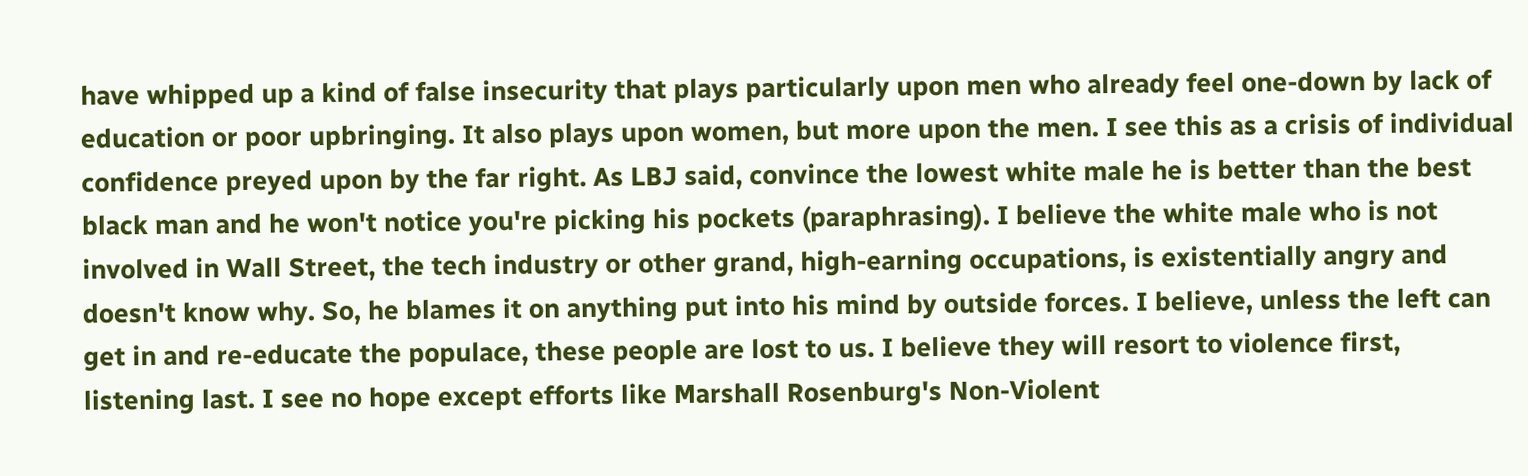have whipped up a kind of false insecurity that plays particularly upon men who already feel one-down by lack of education or poor upbringing. It also plays upon women, but more upon the men. I see this as a crisis of individual confidence preyed upon by the far right. As LBJ said, convince the lowest white male he is better than the best black man and he won't notice you're picking his pockets (paraphrasing). I believe the white male who is not involved in Wall Street, the tech industry or other grand, high-earning occupations, is existentially angry and doesn't know why. So, he blames it on anything put into his mind by outside forces. I believe, unless the left can get in and re-educate the populace, these people are lost to us. I believe they will resort to violence first, listening last. I see no hope except efforts like Marshall Rosenburg's Non-Violent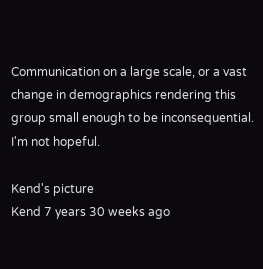Communication on a large scale, or a vast change in demographics rendering this group small enough to be inconsequential. I'm not hopeful.

Kend's picture
Kend 7 years 30 weeks ago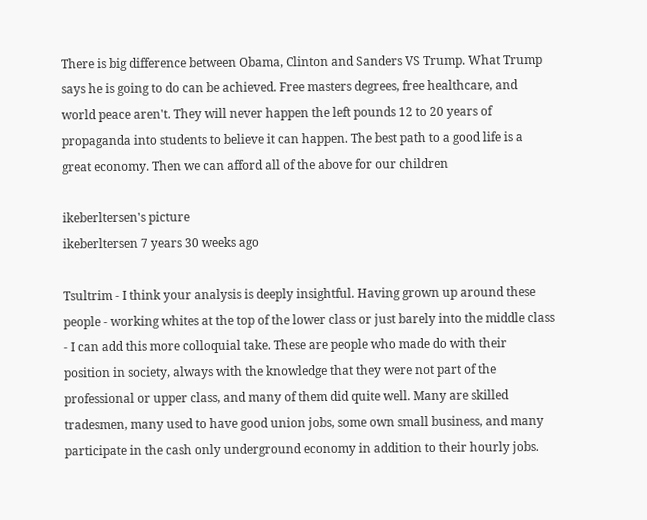There is big difference between Obama, Clinton and Sanders VS Trump. What Trump says he is going to do can be achieved. Free masters degrees, free healthcare, and world peace aren't. They will never happen the left pounds 12 to 20 years of propaganda into students to believe it can happen. The best path to a good life is a great economy. Then we can afford all of the above for our children

ikeberltersen's picture
ikeberltersen 7 years 30 weeks ago

Tsultrim - I think your analysis is deeply insightful. Having grown up around these people - working whites at the top of the lower class or just barely into the middle class - I can add this more colloquial take. These are people who made do with their position in society, always with the knowledge that they were not part of the professional or upper class, and many of them did quite well. Many are skilled tradesmen, many used to have good union jobs, some own small business, and many participate in the cash only underground economy in addition to their hourly jobs.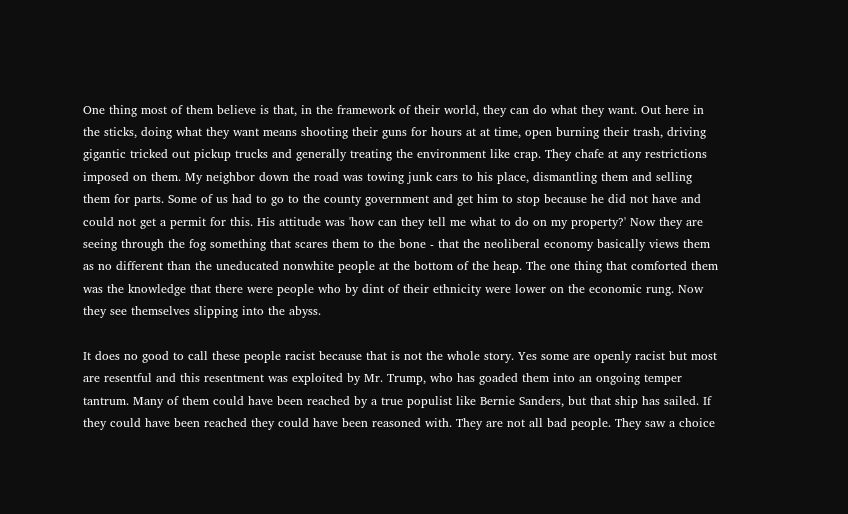One thing most of them believe is that, in the framework of their world, they can do what they want. Out here in the sticks, doing what they want means shooting their guns for hours at at time, open burning their trash, driving gigantic tricked out pickup trucks and generally treating the environment like crap. They chafe at any restrictions imposed on them. My neighbor down the road was towing junk cars to his place, dismantling them and selling them for parts. Some of us had to go to the county government and get him to stop because he did not have and could not get a permit for this. His attitude was 'how can they tell me what to do on my property?' Now they are seeing through the fog something that scares them to the bone - that the neoliberal economy basically views them as no different than the uneducated nonwhite people at the bottom of the heap. The one thing that comforted them was the knowledge that there were people who by dint of their ethnicity were lower on the economic rung. Now they see themselves slipping into the abyss.

It does no good to call these people racist because that is not the whole story. Yes some are openly racist but most are resentful and this resentment was exploited by Mr. Trump, who has goaded them into an ongoing temper tantrum. Many of them could have been reached by a true populist like Bernie Sanders, but that ship has sailed. If they could have been reached they could have been reasoned with. They are not all bad people. They saw a choice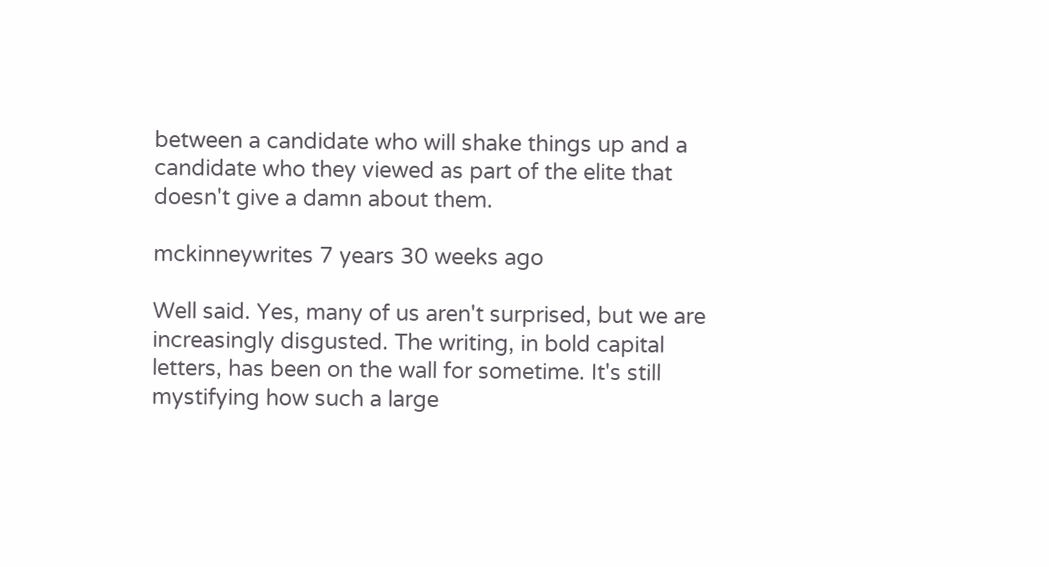between a candidate who will shake things up and a candidate who they viewed as part of the elite that doesn't give a damn about them.

mckinneywrites 7 years 30 weeks ago

Well said. Yes, many of us aren't surprised, but we are increasingly disgusted. The writing, in bold capital letters, has been on the wall for sometime. It's still mystifying how such a large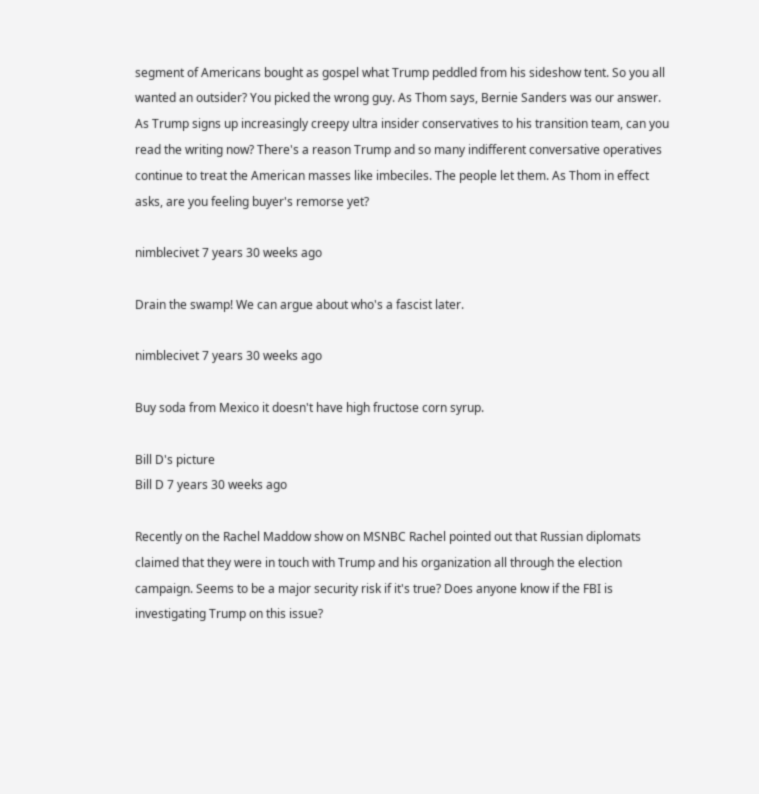segment of Americans bought as gospel what Trump peddled from his sideshow tent. So you all wanted an outsider? You picked the wrong guy. As Thom says, Bernie Sanders was our answer. As Trump signs up increasingly creepy ultra insider conservatives to his transition team, can you read the writing now? There's a reason Trump and so many indifferent conversative operatives continue to treat the American masses like imbeciles. The people let them. As Thom in effect asks, are you feeling buyer's remorse yet?

nimblecivet 7 years 30 weeks ago

Drain the swamp! We can argue about who's a fascist later.

nimblecivet 7 years 30 weeks ago

Buy soda from Mexico it doesn't have high fructose corn syrup.

Bill D's picture
Bill D 7 years 30 weeks ago

Recently on the Rachel Maddow show on MSNBC Rachel pointed out that Russian diplomats claimed that they were in touch with Trump and his organization all through the election campaign. Seems to be a major security risk if it's true? Does anyone know if the FBI is investigating Trump on this issue?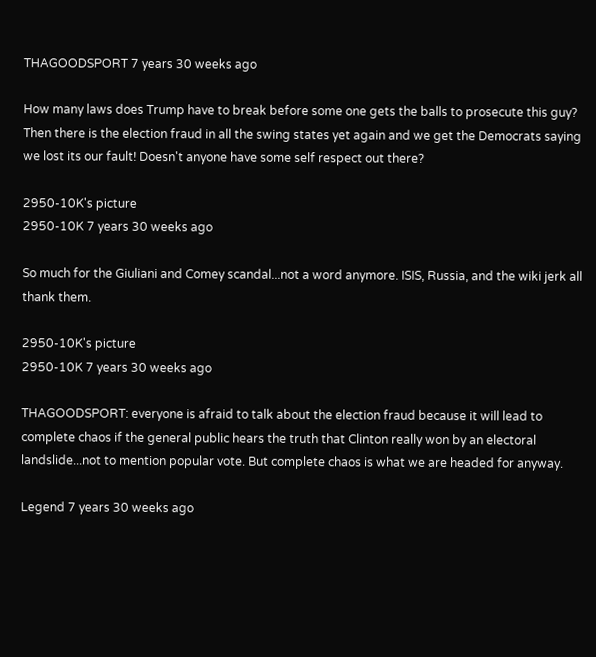THAGOODSPORT 7 years 30 weeks ago

How many laws does Trump have to break before some one gets the balls to prosecute this guy? Then there is the election fraud in all the swing states yet again and we get the Democrats saying we lost its our fault! Doesn't anyone have some self respect out there?

2950-10K's picture
2950-10K 7 years 30 weeks ago

So much for the Giuliani and Comey scandal...not a word anymore. ISIS, Russia, and the wiki jerk all thank them.

2950-10K's picture
2950-10K 7 years 30 weeks ago

THAGOODSPORT: everyone is afraid to talk about the election fraud because it will lead to complete chaos if the general public hears the truth that Clinton really won by an electoral landslide...not to mention popular vote. But complete chaos is what we are headed for anyway.

Legend 7 years 30 weeks ago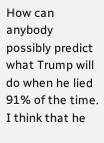How can anybody possibly predict what Trump will do when he lied 91% of the time. I think that he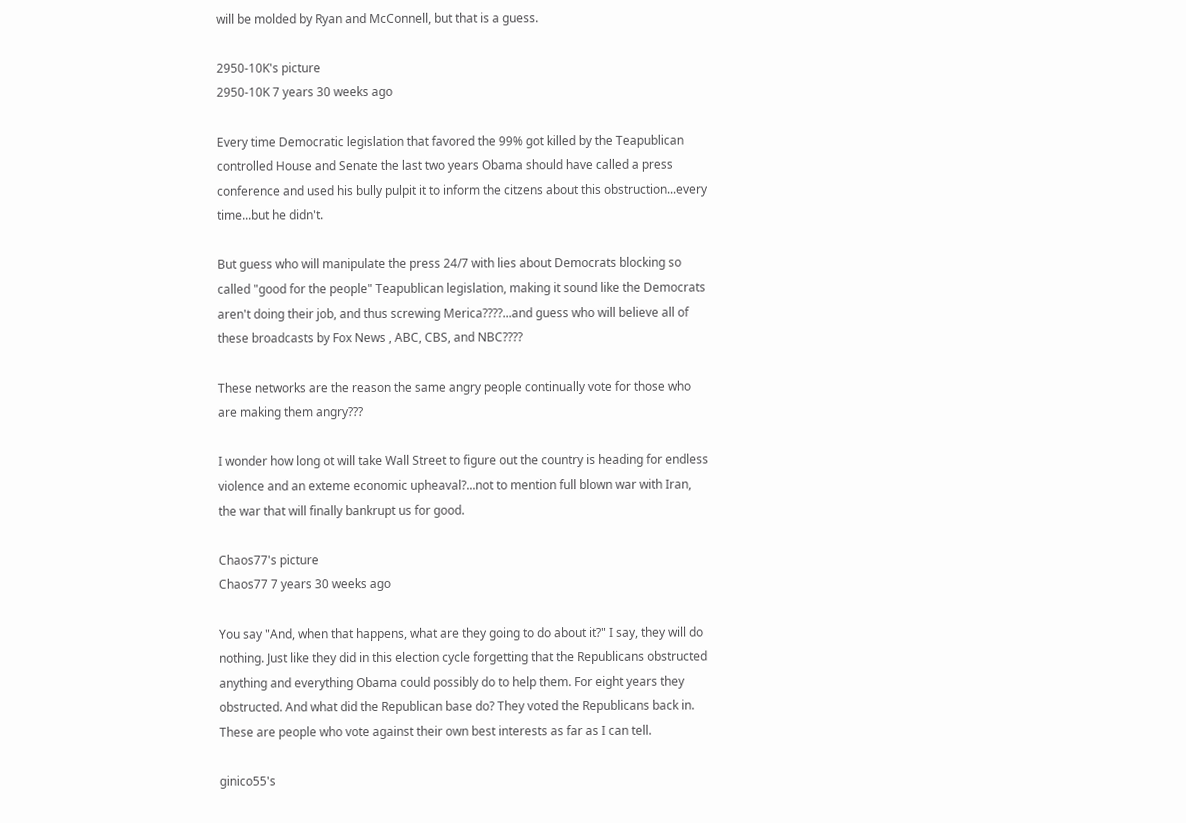will be molded by Ryan and McConnell, but that is a guess.

2950-10K's picture
2950-10K 7 years 30 weeks ago

Every time Democratic legislation that favored the 99% got killed by the Teapublican controlled House and Senate the last two years Obama should have called a press conference and used his bully pulpit it to inform the citzens about this obstruction...every time...but he didn't.

But guess who will manipulate the press 24/7 with lies about Democrats blocking so called "good for the people" Teapublican legislation, making it sound like the Democrats aren't doing their job, and thus screwing Merica????...and guess who will believe all of these broadcasts by Fox News , ABC, CBS, and NBC????

These networks are the reason the same angry people continually vote for those who are making them angry???

I wonder how long ot will take Wall Street to figure out the country is heading for endless violence and an exteme economic upheaval?...not to mention full blown war with Iran, the war that will finally bankrupt us for good.

Chaos77's picture
Chaos77 7 years 30 weeks ago

You say "And, when that happens, what are they going to do about it?" I say, they will do nothing. Just like they did in this election cycle forgetting that the Republicans obstructed anything and everything Obama could possibly do to help them. For eight years they obstructed. And what did the Republican base do? They voted the Republicans back in. These are people who vote against their own best interests as far as I can tell.

ginico55's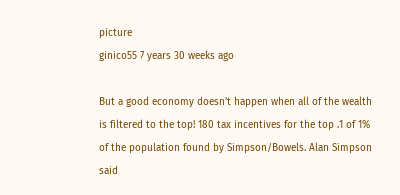picture
ginico55 7 years 30 weeks ago

But a good economy doesn't happen when all of the wealth is filtered to the top! 180 tax incentives for the top .1 of 1% of the population found by Simpson/Bowels. Alan Simpson said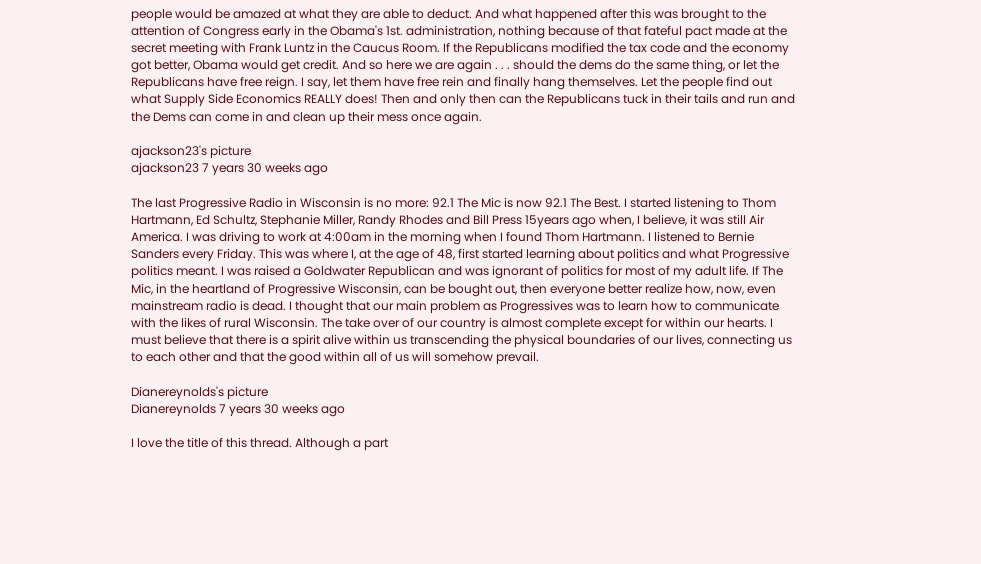people would be amazed at what they are able to deduct. And what happened after this was brought to the attention of Congress early in the Obama's 1st. administration, nothing because of that fateful pact made at the secret meeting with Frank Luntz in the Caucus Room. If the Republicans modified the tax code and the economy got better, Obama would get credit. And so here we are again . . . should the dems do the same thing, or let the Republicans have free reign. I say, let them have free rein and finally hang themselves. Let the people find out what Supply Side Economics REALLY does! Then and only then can the Republicans tuck in their tails and run and the Dems can come in and clean up their mess once again.

ajackson23's picture
ajackson23 7 years 30 weeks ago

The last Progressive Radio in Wisconsin is no more: 92.1 The Mic is now 92.1 The Best. I started listening to Thom Hartmann, Ed Schultz, Stephanie Miller, Randy Rhodes and Bill Press 15years ago when, I believe, it was still Air America. I was driving to work at 4:00am in the morning when I found Thom Hartmann. I listened to Bernie Sanders every Friday. This was where I, at the age of 48, first started learning about politics and what Progressive politics meant. I was raised a Goldwater Republican and was ignorant of politics for most of my adult life. If The Mic, in the heartland of Progressive Wisconsin, can be bought out, then everyone better realize how, now, even mainstream radio is dead. I thought that our main problem as Progressives was to learn how to communicate with the likes of rural Wisconsin. The take over of our country is almost complete except for within our hearts. I must believe that there is a spirit alive within us transcending the physical boundaries of our lives, connecting us to each other and that the good within all of us will somehow prevail.

Dianereynolds's picture
Dianereynolds 7 years 30 weeks ago

I love the title of this thread. Although a part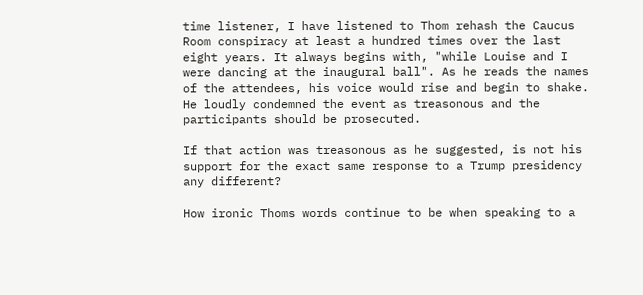time listener, I have listened to Thom rehash the Caucus Room conspiracy at least a hundred times over the last eight years. It always begins with, "while Louise and I were dancing at the inaugural ball". As he reads the names of the attendees, his voice would rise and begin to shake. He loudly condemned the event as treasonous and the participants should be prosecuted.

If that action was treasonous as he suggested, is not his support for the exact same response to a Trump presidency any different?

How ironic Thoms words continue to be when speaking to a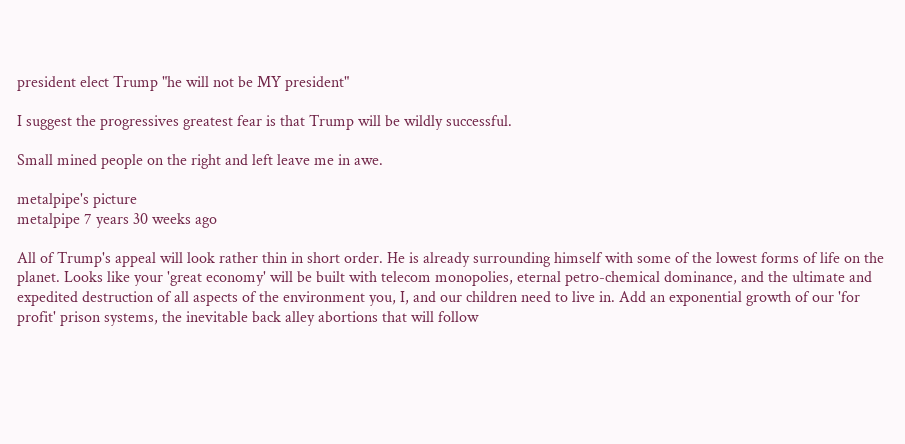president elect Trump "he will not be MY president"

I suggest the progressives greatest fear is that Trump will be wildly successful.

Small mined people on the right and left leave me in awe.

metalpipe's picture
metalpipe 7 years 30 weeks ago

All of Trump's appeal will look rather thin in short order. He is already surrounding himself with some of the lowest forms of life on the planet. Looks like your 'great economy' will be built with telecom monopolies, eternal petro-chemical dominance, and the ultimate and expedited destruction of all aspects of the environment you, I, and our children need to live in. Add an exponential growth of our 'for profit' prison systems, the inevitable back alley abortions that will follow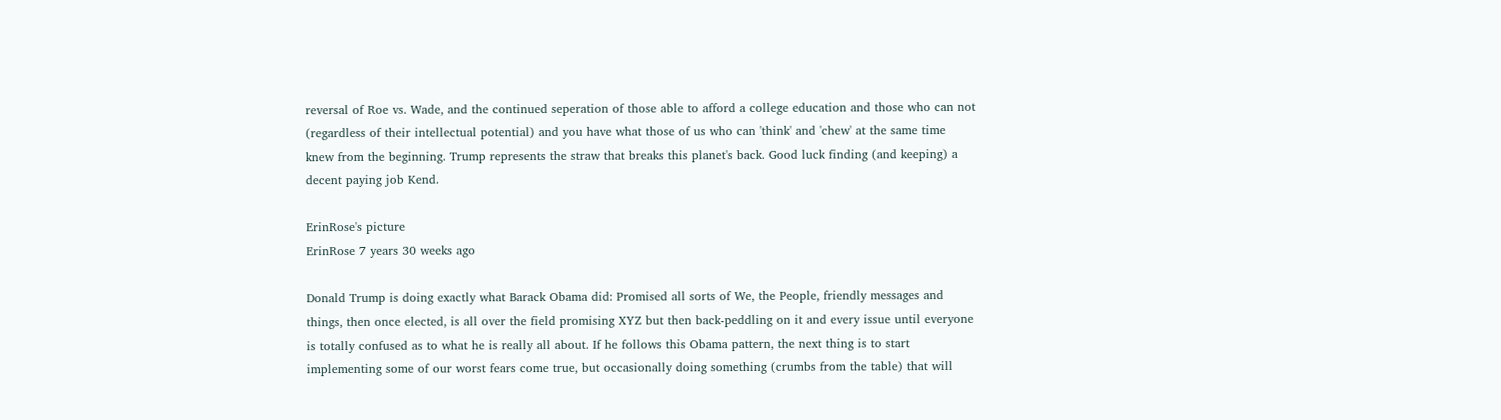reversal of Roe vs. Wade, and the continued seperation of those able to afford a college education and those who can not (regardless of their intellectual potential) and you have what those of us who can 'think' and 'chew' at the same time knew from the beginning. Trump represents the straw that breaks this planet's back. Good luck finding (and keeping) a decent paying job Kend.

ErinRose's picture
ErinRose 7 years 30 weeks ago

Donald Trump is doing exactly what Barack Obama did: Promised all sorts of We, the People, friendly messages and things, then once elected, is all over the field promising XYZ but then back-peddling on it and every issue until everyone is totally confused as to what he is really all about. If he follows this Obama pattern, the next thing is to start implementing some of our worst fears come true, but occasionally doing something (crumbs from the table) that will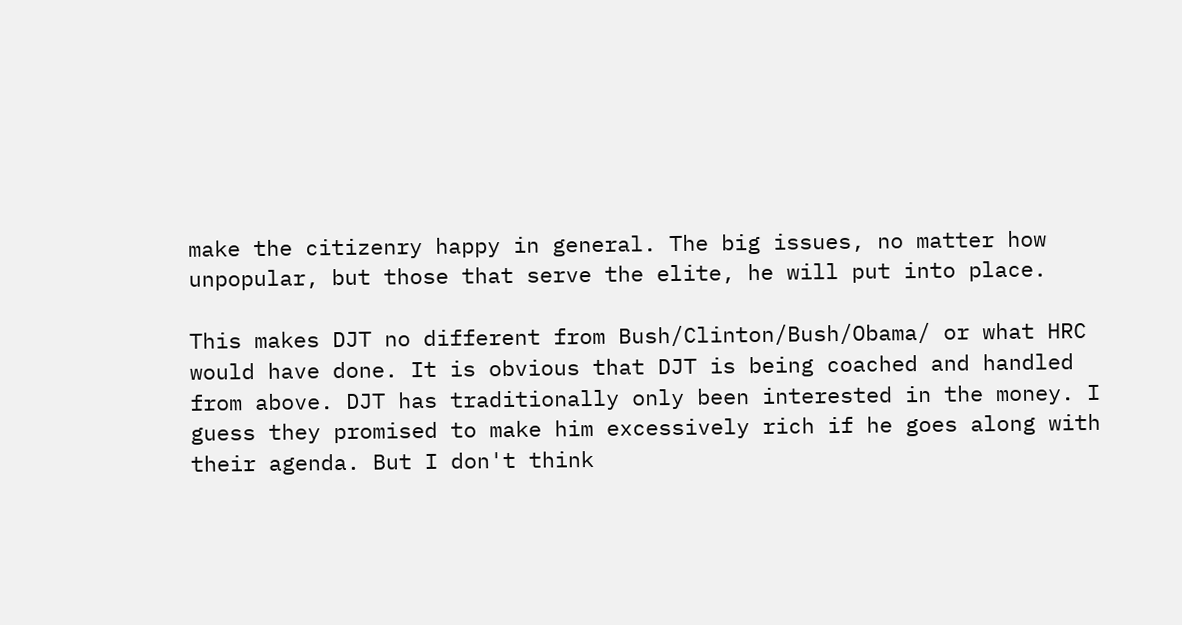make the citizenry happy in general. The big issues, no matter how unpopular, but those that serve the elite, he will put into place.

This makes DJT no different from Bush/Clinton/Bush/Obama/ or what HRC would have done. It is obvious that DJT is being coached and handled from above. DJT has traditionally only been interested in the money. I guess they promised to make him excessively rich if he goes along with their agenda. But I don't think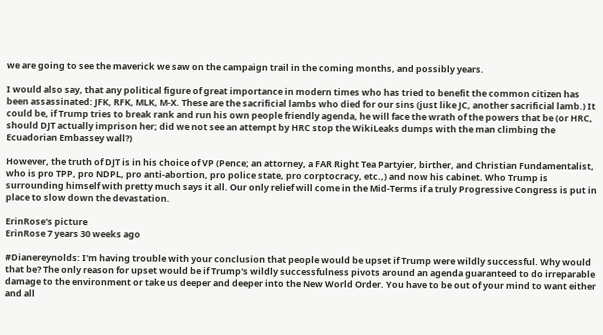we are going to see the maverick we saw on the campaign trail in the coming months, and possibly years.

I would also say, that any political figure of great importance in modern times who has tried to benefit the common citizen has been assassinated: JFK, RFK, MLK, M-X. These are the sacrificial lambs who died for our sins (just like JC, another sacrificial lamb.) It could be, if Trump tries to break rank and run his own people friendly agenda, he will face the wrath of the powers that be (or HRC, should DJT actually imprison her; did we not see an attempt by HRC stop the WikiLeaks dumps with the man climbing the Ecuadorian Embassey wall?)

However, the truth of DJT is in his choice of VP (Pence; an attorney, a FAR Right Tea Partyier, birther, and Christian Fundamentalist, who is pro TPP, pro NDPL, pro anti-abortion, pro police state, pro corptocracy, etc.,) and now his cabinet. Who Trump is surrounding himself with pretty much says it all. Our only relief will come in the Mid-Terms if a truly Progressive Congress is put in place to slow down the devastation.

ErinRose's picture
ErinRose 7 years 30 weeks ago

#Dianereynolds: I'm having trouble with your conclusion that people would be upset if Trump were wildly successful. Why would that be? The only reason for upset would be if Trump's wildly successfulness pivots around an agenda guaranteed to do irreparable damage to the environment or take us deeper and deeper into the New World Order. You have to be out of your mind to want either and all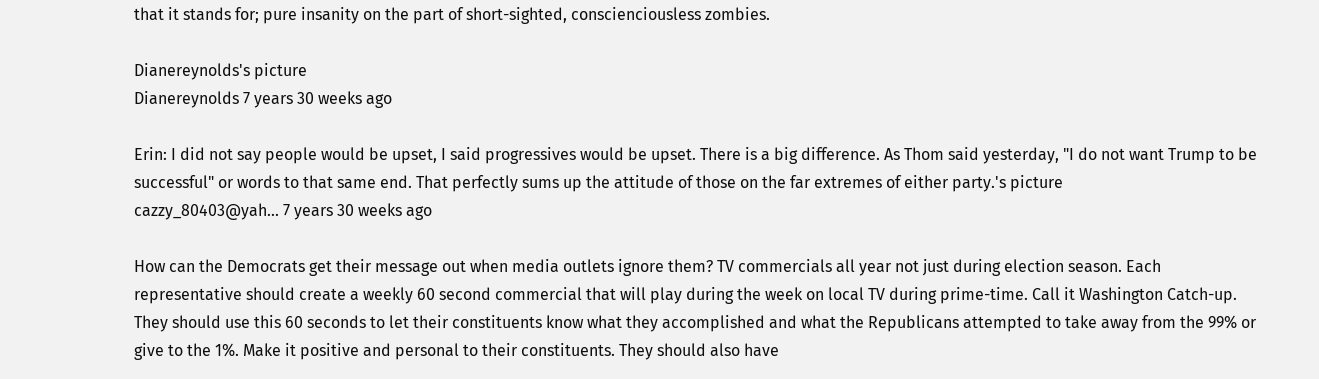that it stands for; pure insanity on the part of short-sighted, conscienciousless zombies.

Dianereynolds's picture
Dianereynolds 7 years 30 weeks ago

Erin: I did not say people would be upset, I said progressives would be upset. There is a big difference. As Thom said yesterday, "I do not want Trump to be successful" or words to that same end. That perfectly sums up the attitude of those on the far extremes of either party.'s picture
cazzy_80403@yah... 7 years 30 weeks ago

How can the Democrats get their message out when media outlets ignore them? TV commercials all year not just during election season. Each representative should create a weekly 60 second commercial that will play during the week on local TV during prime-time. Call it Washington Catch-up. They should use this 60 seconds to let their constituents know what they accomplished and what the Republicans attempted to take away from the 99% or give to the 1%. Make it positive and personal to their constituents. They should also have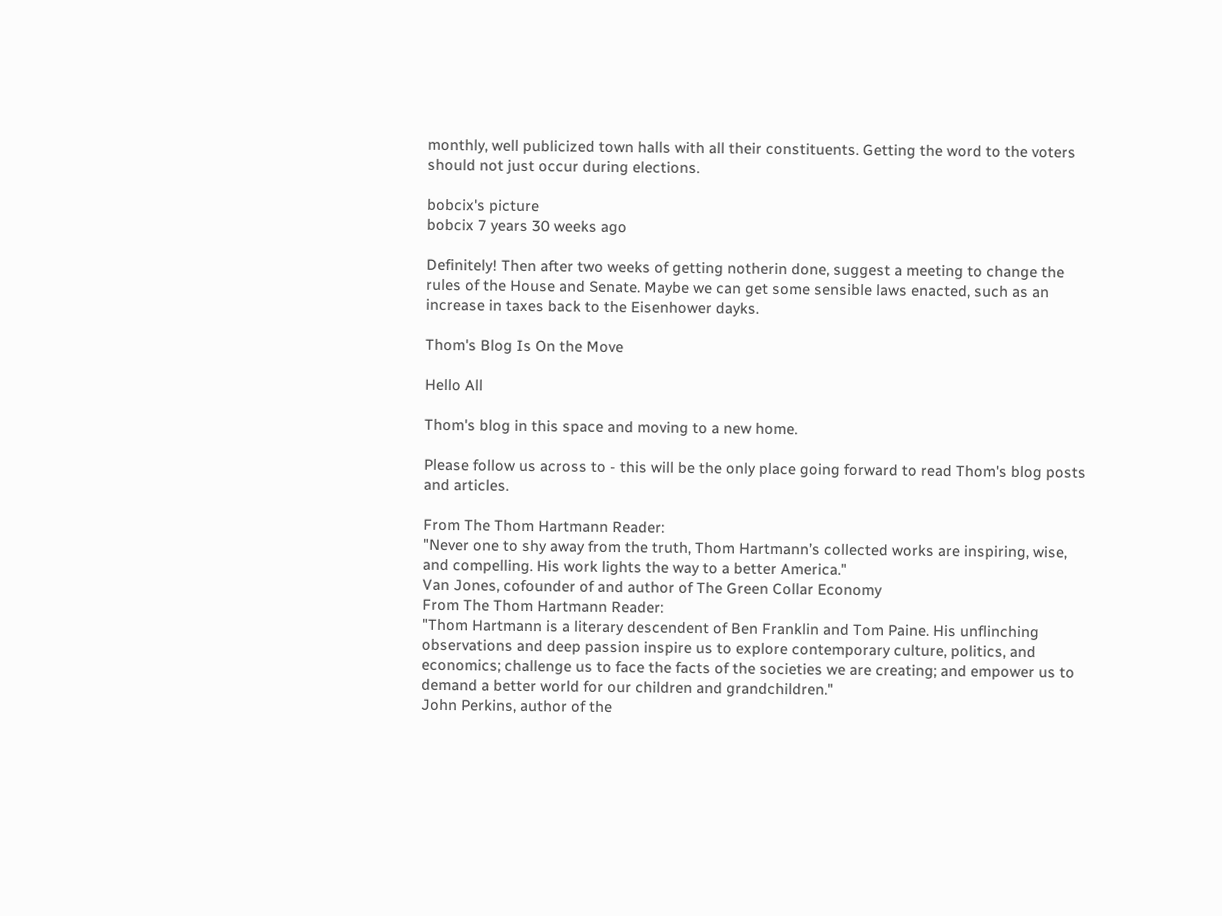monthly, well publicized town halls with all their constituents. Getting the word to the voters should not just occur during elections.

bobcix's picture
bobcix 7 years 30 weeks ago

Definitely! Then after two weeks of getting notherin done, suggest a meeting to change the rules of the House and Senate. Maybe we can get some sensible laws enacted, such as an increase in taxes back to the Eisenhower dayks.

Thom's Blog Is On the Move

Hello All

Thom's blog in this space and moving to a new home.

Please follow us across to - this will be the only place going forward to read Thom's blog posts and articles.

From The Thom Hartmann Reader:
"Never one to shy away from the truth, Thom Hartmann’s collected works are inspiring, wise, and compelling. His work lights the way to a better America."
Van Jones, cofounder of and author of The Green Collar Economy
From The Thom Hartmann Reader:
"Thom Hartmann is a literary descendent of Ben Franklin and Tom Paine. His unflinching observations and deep passion inspire us to explore contemporary culture, politics, and economics; challenge us to face the facts of the societies we are creating; and empower us to demand a better world for our children and grandchildren."
John Perkins, author of the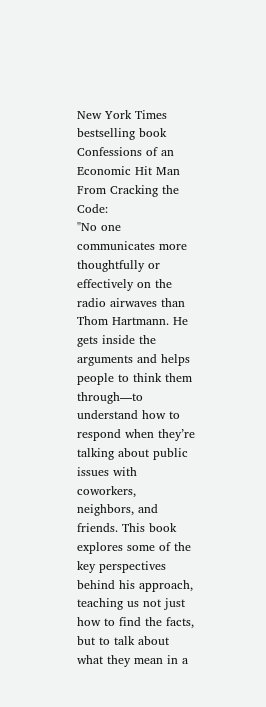New York Times bestselling book Confessions of an Economic Hit Man
From Cracking the Code:
"No one communicates more thoughtfully or effectively on the radio airwaves than Thom Hartmann. He gets inside the arguments and helps people to think them through—to understand how to respond when they’re talking about public issues with coworkers, neighbors, and friends. This book explores some of the key perspectives behind his approach, teaching us not just how to find the facts, but to talk about what they mean in a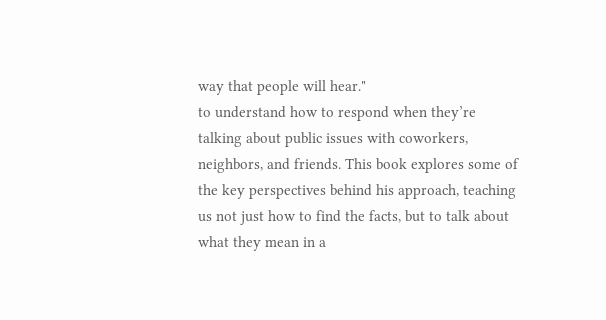way that people will hear."
to understand how to respond when they’re talking about public issues with coworkers, neighbors, and friends. This book explores some of the key perspectives behind his approach, teaching us not just how to find the facts, but to talk about what they mean in a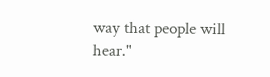way that people will hear."